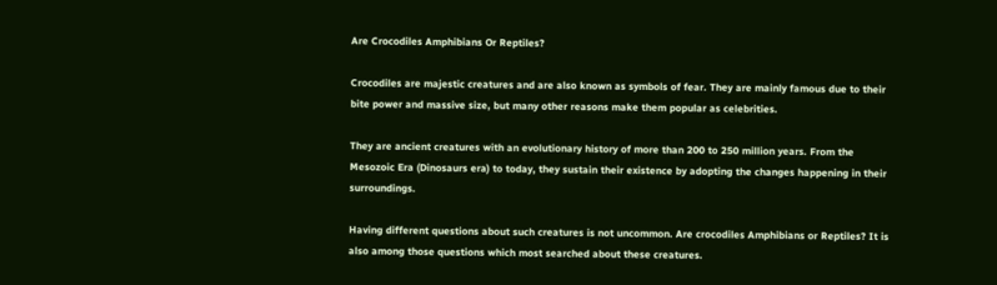Are Crocodiles Amphibians Or Reptiles?

Crocodiles are majestic creatures and are also known as symbols of fear. They are mainly famous due to their bite power and massive size, but many other reasons make them popular as celebrities.

They are ancient creatures with an evolutionary history of more than 200 to 250 million years. From the Mesozoic Era (Dinosaurs era) to today, they sustain their existence by adopting the changes happening in their surroundings.

Having different questions about such creatures is not uncommon. Are crocodiles Amphibians or Reptiles? It is also among those questions which most searched about these creatures.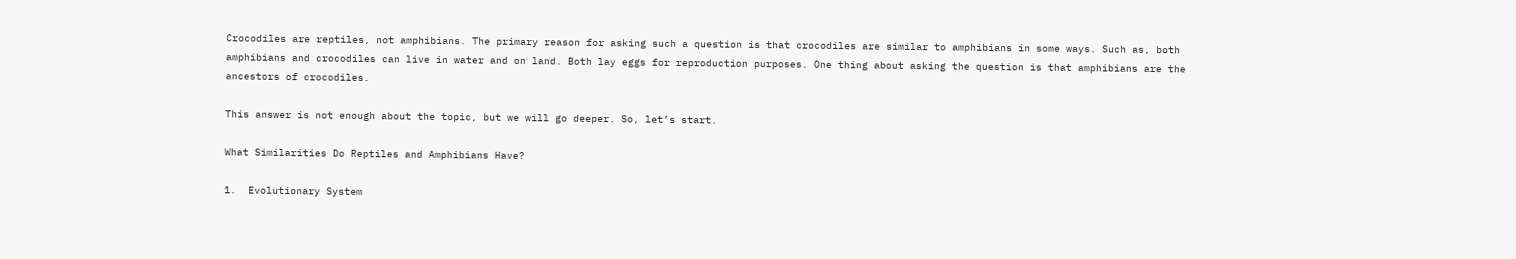Crocodiles are reptiles, not amphibians. The primary reason for asking such a question is that crocodiles are similar to amphibians in some ways. Such as, both amphibians and crocodiles can live in water and on land. Both lay eggs for reproduction purposes. One thing about asking the question is that amphibians are the ancestors of crocodiles.

This answer is not enough about the topic, but we will go deeper. So, let’s start.

What Similarities Do Reptiles and Amphibians Have?

1.  Evolutionary System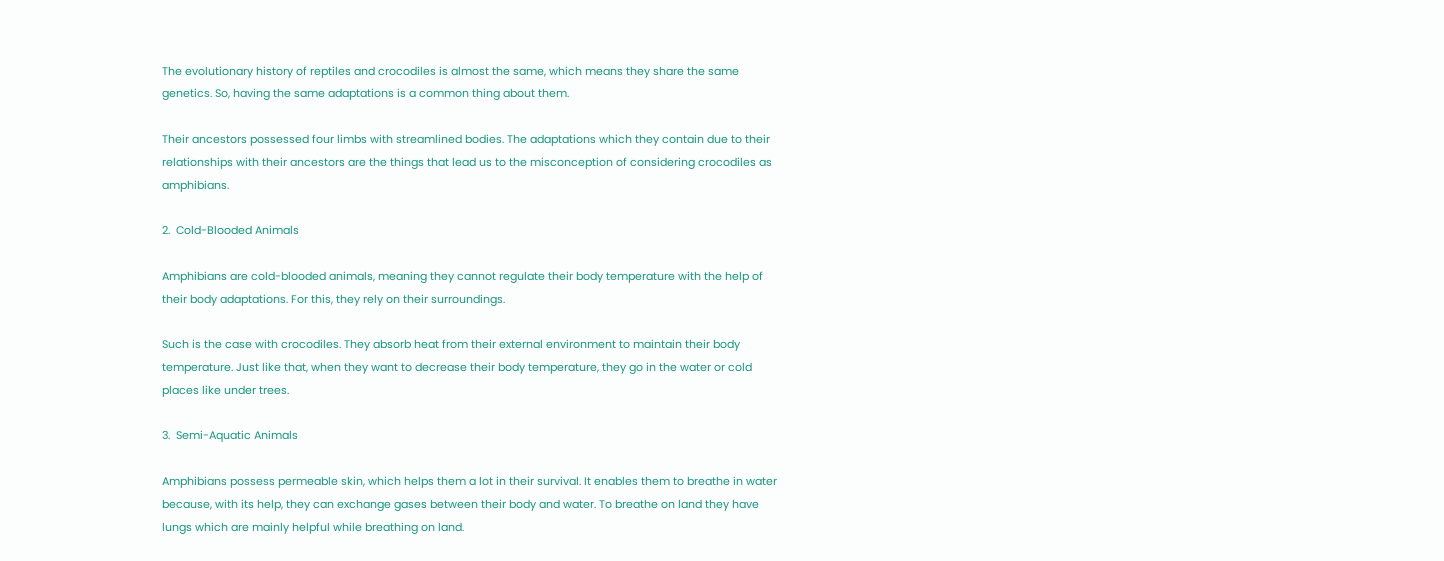The evolutionary history of reptiles and crocodiles is almost the same, which means they share the same genetics. So, having the same adaptations is a common thing about them.

Their ancestors possessed four limbs with streamlined bodies. The adaptations which they contain due to their relationships with their ancestors are the things that lead us to the misconception of considering crocodiles as amphibians.

2.  Cold-Blooded Animals

Amphibians are cold-blooded animals, meaning they cannot regulate their body temperature with the help of their body adaptations. For this, they rely on their surroundings.

Such is the case with crocodiles. They absorb heat from their external environment to maintain their body temperature. Just like that, when they want to decrease their body temperature, they go in the water or cold places like under trees.

3.  Semi-Aquatic Animals

Amphibians possess permeable skin, which helps them a lot in their survival. It enables them to breathe in water because, with its help, they can exchange gases between their body and water. To breathe on land they have lungs which are mainly helpful while breathing on land.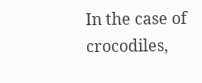In the case of crocodiles,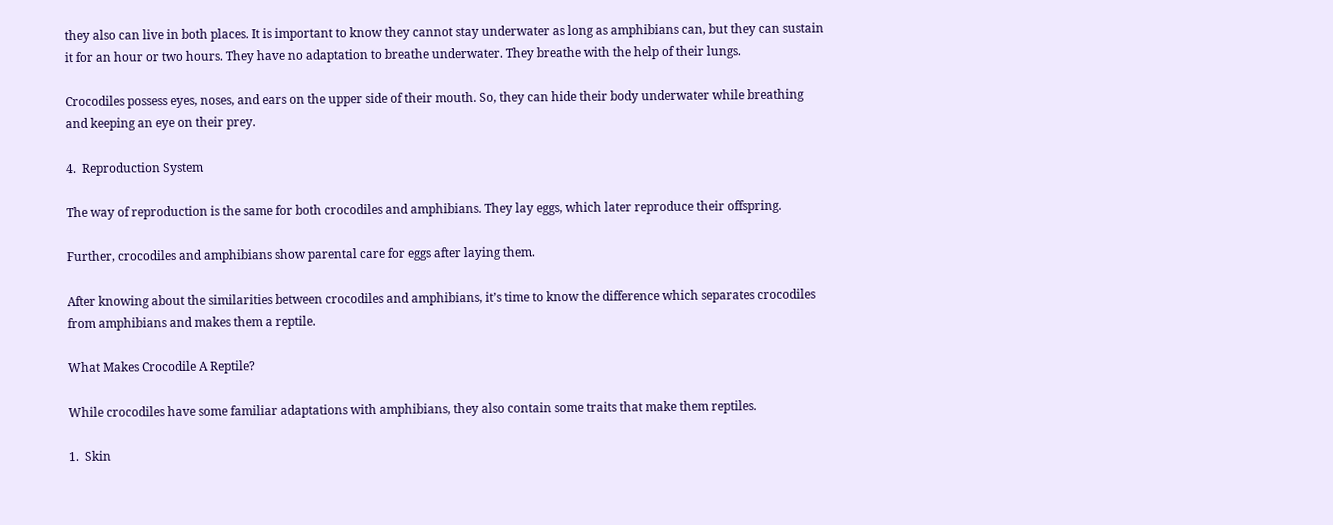they also can live in both places. It is important to know they cannot stay underwater as long as amphibians can, but they can sustain it for an hour or two hours. They have no adaptation to breathe underwater. They breathe with the help of their lungs.

Crocodiles possess eyes, noses, and ears on the upper side of their mouth. So, they can hide their body underwater while breathing and keeping an eye on their prey.

4.  Reproduction System

The way of reproduction is the same for both crocodiles and amphibians. They lay eggs, which later reproduce their offspring.

Further, crocodiles and amphibians show parental care for eggs after laying them.

After knowing about the similarities between crocodiles and amphibians, it’s time to know the difference which separates crocodiles from amphibians and makes them a reptile.

What Makes Crocodile A Reptile?

While crocodiles have some familiar adaptations with amphibians, they also contain some traits that make them reptiles.

1.  Skin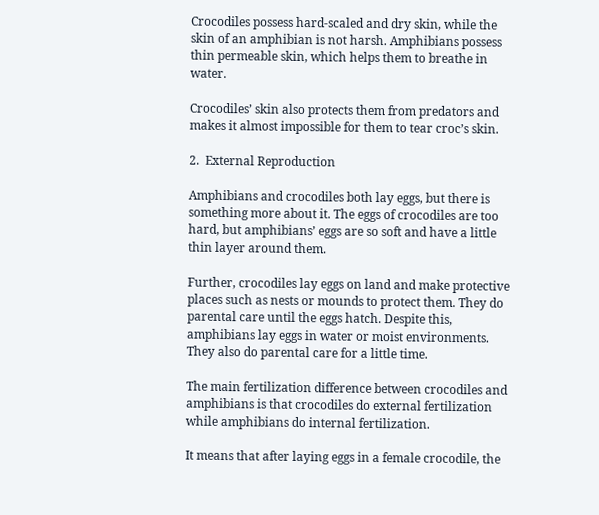Crocodiles possess hard-scaled and dry skin, while the skin of an amphibian is not harsh. Amphibians possess thin permeable skin, which helps them to breathe in water.

Crocodiles’ skin also protects them from predators and makes it almost impossible for them to tear croc’s skin.

2.  External Reproduction

Amphibians and crocodiles both lay eggs, but there is something more about it. The eggs of crocodiles are too hard, but amphibians’ eggs are so soft and have a little thin layer around them.

Further, crocodiles lay eggs on land and make protective places such as nests or mounds to protect them. They do parental care until the eggs hatch. Despite this, amphibians lay eggs in water or moist environments. They also do parental care for a little time.

The main fertilization difference between crocodiles and amphibians is that crocodiles do external fertilization while amphibians do internal fertilization.

It means that after laying eggs in a female crocodile, the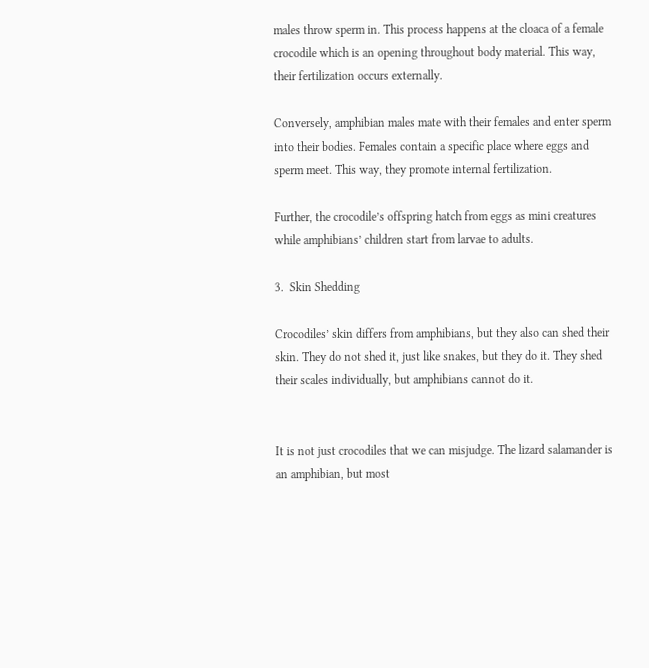males throw sperm in. This process happens at the cloaca of a female crocodile which is an opening throughout body material. This way, their fertilization occurs externally.

Conversely, amphibian males mate with their females and enter sperm into their bodies. Females contain a specific place where eggs and sperm meet. This way, they promote internal fertilization.

Further, the crocodile’s offspring hatch from eggs as mini creatures while amphibians’ children start from larvae to adults.

3.  Skin Shedding

Crocodiles’ skin differs from amphibians, but they also can shed their skin. They do not shed it, just like snakes, but they do it. They shed their scales individually, but amphibians cannot do it.


It is not just crocodiles that we can misjudge. The lizard salamander is an amphibian, but most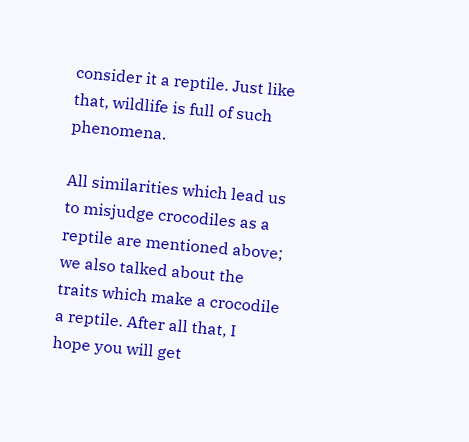consider it a reptile. Just like that, wildlife is full of such phenomena.

All similarities which lead us to misjudge crocodiles as a reptile are mentioned above; we also talked about the traits which make a crocodile a reptile. After all that, I hope you will get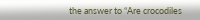the answer to “Are crocodiles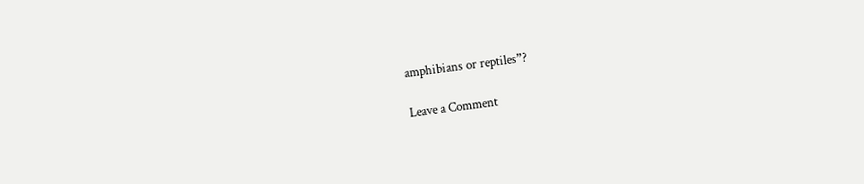amphibians or reptiles”?

Leave a Comment